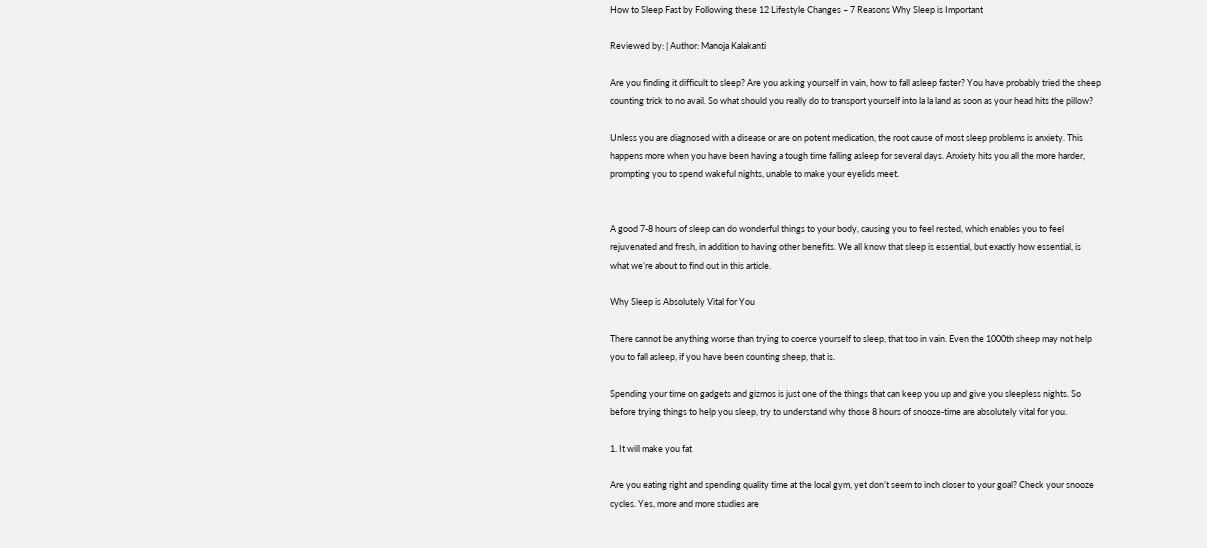How to Sleep Fast by Following these 12 Lifestyle Changes – 7 Reasons Why Sleep is Important

Reviewed by: | Author: Manoja Kalakanti

Are you finding it difficult to sleep? Are you asking yourself in vain, how to fall asleep faster? You have probably tried the sheep counting trick to no avail. So what should you really do to transport yourself into la la land as soon as your head hits the pillow?

Unless you are diagnosed with a disease or are on potent medication, the root cause of most sleep problems is anxiety. This happens more when you have been having a tough time falling asleep for several days. Anxiety hits you all the more harder, prompting you to spend wakeful nights, unable to make your eyelids meet.


A good 7-8 hours of sleep can do wonderful things to your body, causing you to feel rested, which enables you to feel rejuvenated and fresh, in addition to having other benefits. We all know that sleep is essential, but exactly how essential, is what we’re about to find out in this article.

Why Sleep is Absolutely Vital for You

There cannot be anything worse than trying to coerce yourself to sleep, that too in vain. Even the 1000th sheep may not help you to fall asleep, if you have been counting sheep, that is.

Spending your time on gadgets and gizmos is just one of the things that can keep you up and give you sleepless nights. So before trying things to help you sleep, try to understand why those 8 hours of snooze-time are absolutely vital for you.

1. It will make you fat

Are you eating right and spending quality time at the local gym, yet don’t seem to inch closer to your goal? Check your snooze cycles. Yes, more and more studies are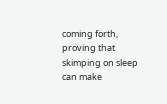coming forth, proving that skimping on sleep can make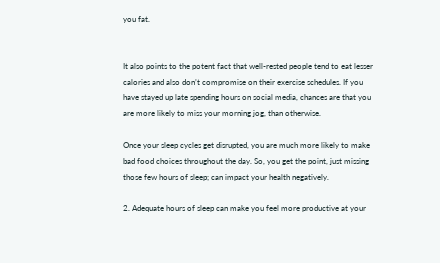you fat.


It also points to the potent fact that well-rested people tend to eat lesser calories and also don’t compromise on their exercise schedules. If you have stayed up late spending hours on social media, chances are that you are more likely to miss your morning jog, than otherwise.

Once your sleep cycles get disrupted, you are much more likely to make bad food choices throughout the day. So, you get the point, just missing those few hours of sleep; can impact your health negatively.

2. Adequate hours of sleep can make you feel more productive at your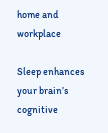home and workplace

Sleep enhances your brain’s cognitive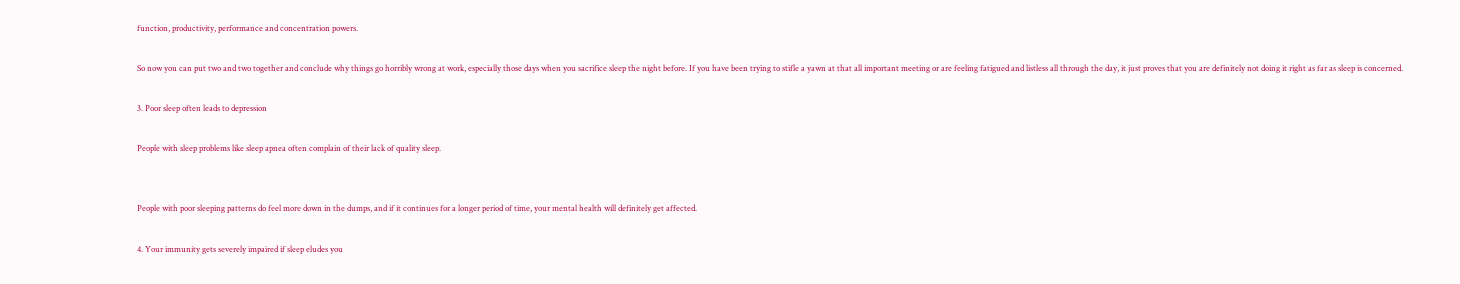function, productivity, performance and concentration powers.

So now you can put two and two together and conclude why things go horribly wrong at work, especially those days when you sacrifice sleep the night before. If you have been trying to stifle a yawn at that all important meeting or are feeling fatigued and listless all through the day, it just proves that you are definitely not doing it right as far as sleep is concerned.

3. Poor sleep often leads to depression

People with sleep problems like sleep apnea often complain of their lack of quality sleep.


People with poor sleeping patterns do feel more down in the dumps, and if it continues for a longer period of time, your mental health will definitely get affected.

4. Your immunity gets severely impaired if sleep eludes you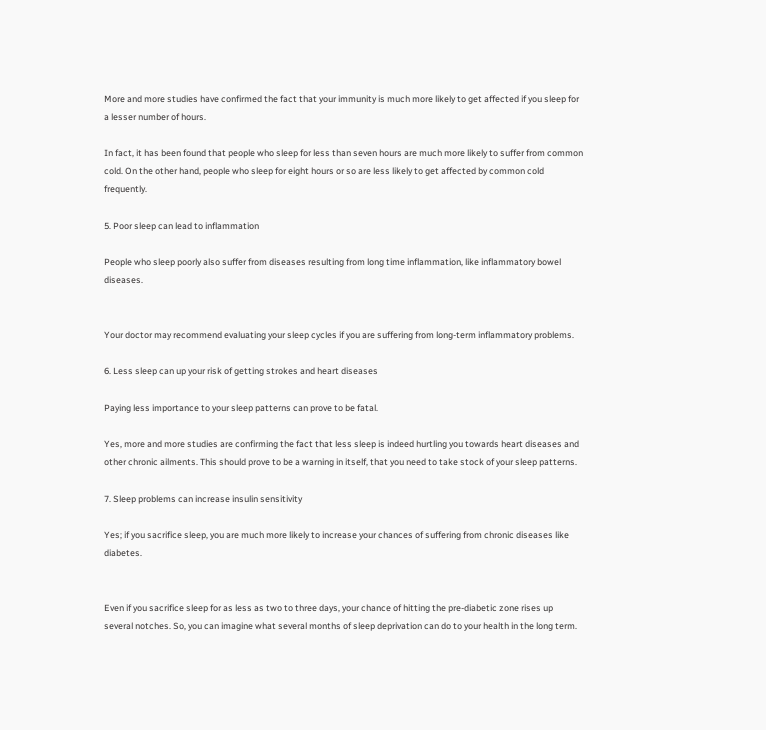More and more studies have confirmed the fact that your immunity is much more likely to get affected if you sleep for a lesser number of hours.

In fact, it has been found that people who sleep for less than seven hours are much more likely to suffer from common cold. On the other hand, people who sleep for eight hours or so are less likely to get affected by common cold frequently.

5. Poor sleep can lead to inflammation

People who sleep poorly also suffer from diseases resulting from long time inflammation, like inflammatory bowel diseases.


Your doctor may recommend evaluating your sleep cycles if you are suffering from long-term inflammatory problems.

6. Less sleep can up your risk of getting strokes and heart diseases

Paying less importance to your sleep patterns can prove to be fatal.

Yes, more and more studies are confirming the fact that less sleep is indeed hurtling you towards heart diseases and other chronic ailments. This should prove to be a warning in itself, that you need to take stock of your sleep patterns.

7. Sleep problems can increase insulin sensitivity

Yes; if you sacrifice sleep, you are much more likely to increase your chances of suffering from chronic diseases like diabetes.


Even if you sacrifice sleep for as less as two to three days, your chance of hitting the pre-diabetic zone rises up several notches. So, you can imagine what several months of sleep deprivation can do to your health in the long term.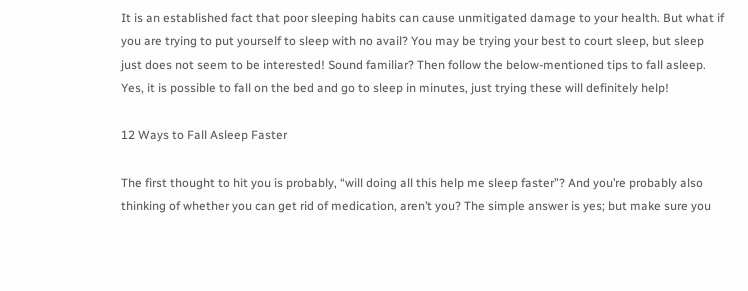It is an established fact that poor sleeping habits can cause unmitigated damage to your health. But what if you are trying to put yourself to sleep with no avail? You may be trying your best to court sleep, but sleep just does not seem to be interested! Sound familiar? Then follow the below-mentioned tips to fall asleep. Yes, it is possible to fall on the bed and go to sleep in minutes, just trying these will definitely help!

12 Ways to Fall Asleep Faster

The first thought to hit you is probably, “will doing all this help me sleep faster”? And you’re probably also thinking of whether you can get rid of medication, aren’t you? The simple answer is yes; but make sure you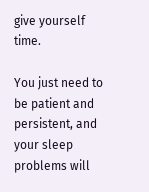give yourself time.

You just need to be patient and persistent, and your sleep problems will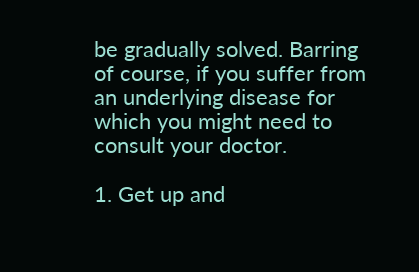be gradually solved. Barring of course, if you suffer from an underlying disease for which you might need to consult your doctor.

1. Get up and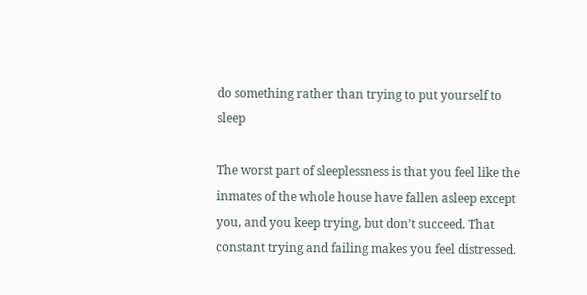do something rather than trying to put yourself to sleep

The worst part of sleeplessness is that you feel like the inmates of the whole house have fallen asleep except you, and you keep trying, but don’t succeed. That constant trying and failing makes you feel distressed.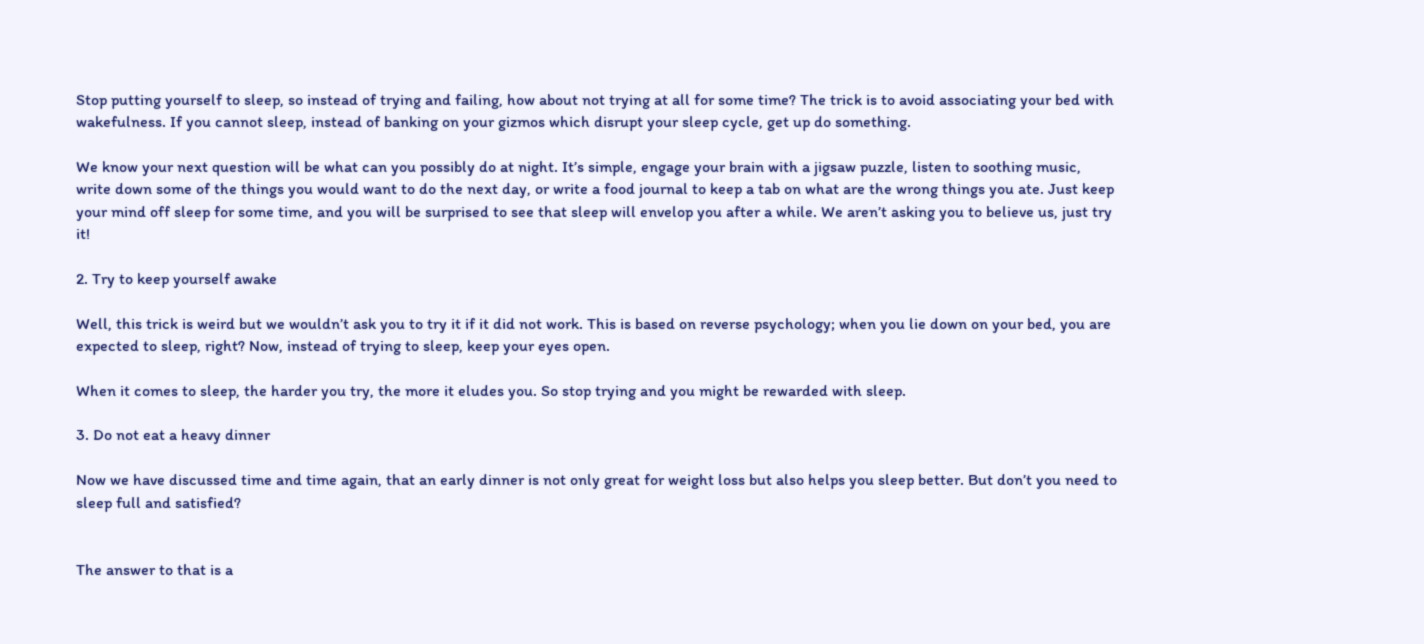Stop putting yourself to sleep, so instead of trying and failing, how about not trying at all for some time? The trick is to avoid associating your bed with wakefulness. If you cannot sleep, instead of banking on your gizmos which disrupt your sleep cycle, get up do something.

We know your next question will be what can you possibly do at night. It’s simple, engage your brain with a jigsaw puzzle, listen to soothing music, write down some of the things you would want to do the next day, or write a food journal to keep a tab on what are the wrong things you ate. Just keep your mind off sleep for some time, and you will be surprised to see that sleep will envelop you after a while. We aren’t asking you to believe us, just try it!

2. Try to keep yourself awake

Well, this trick is weird but we wouldn’t ask you to try it if it did not work. This is based on reverse psychology; when you lie down on your bed, you are expected to sleep, right? Now, instead of trying to sleep, keep your eyes open.

When it comes to sleep, the harder you try, the more it eludes you. So stop trying and you might be rewarded with sleep.

3. Do not eat a heavy dinner

Now we have discussed time and time again, that an early dinner is not only great for weight loss but also helps you sleep better. But don’t you need to sleep full and satisfied?


The answer to that is a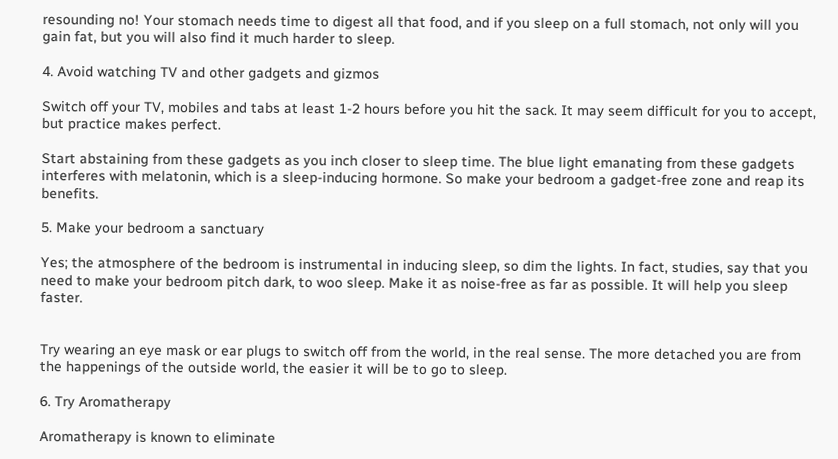resounding no! Your stomach needs time to digest all that food, and if you sleep on a full stomach, not only will you gain fat, but you will also find it much harder to sleep.

4. Avoid watching TV and other gadgets and gizmos

Switch off your TV, mobiles and tabs at least 1-2 hours before you hit the sack. It may seem difficult for you to accept, but practice makes perfect.

Start abstaining from these gadgets as you inch closer to sleep time. The blue light emanating from these gadgets interferes with melatonin, which is a sleep-inducing hormone. So make your bedroom a gadget-free zone and reap its benefits.

5. Make your bedroom a sanctuary

Yes; the atmosphere of the bedroom is instrumental in inducing sleep, so dim the lights. In fact, studies, say that you need to make your bedroom pitch dark, to woo sleep. Make it as noise-free as far as possible. It will help you sleep faster.


Try wearing an eye mask or ear plugs to switch off from the world, in the real sense. The more detached you are from the happenings of the outside world, the easier it will be to go to sleep.

6. Try Aromatherapy

Aromatherapy is known to eliminate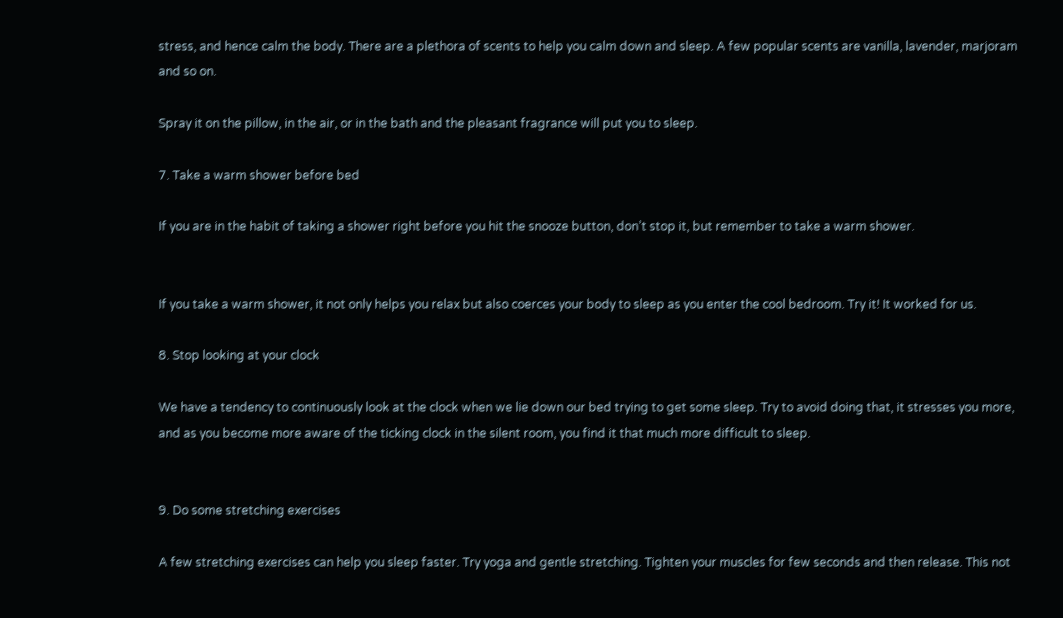stress, and hence calm the body. There are a plethora of scents to help you calm down and sleep. A few popular scents are vanilla, lavender, marjoram and so on.

Spray it on the pillow, in the air, or in the bath and the pleasant fragrance will put you to sleep.

7. Take a warm shower before bed

If you are in the habit of taking a shower right before you hit the snooze button, don’t stop it, but remember to take a warm shower.


If you take a warm shower, it not only helps you relax but also coerces your body to sleep as you enter the cool bedroom. Try it! It worked for us.

8. Stop looking at your clock

We have a tendency to continuously look at the clock when we lie down our bed trying to get some sleep. Try to avoid doing that, it stresses you more, and as you become more aware of the ticking clock in the silent room, you find it that much more difficult to sleep.


9. Do some stretching exercises

A few stretching exercises can help you sleep faster. Try yoga and gentle stretching. Tighten your muscles for few seconds and then release. This not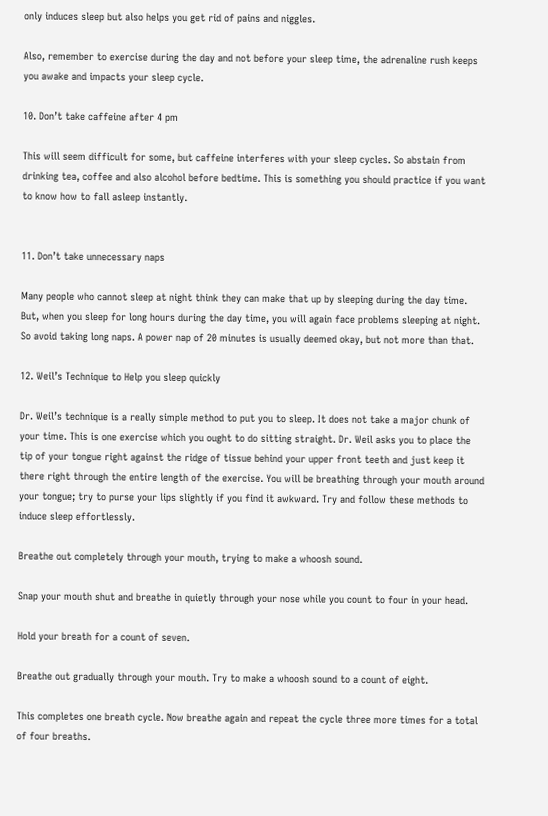only induces sleep but also helps you get rid of pains and niggles.

Also, remember to exercise during the day and not before your sleep time, the adrenaline rush keeps you awake and impacts your sleep cycle.

10. Don’t take caffeine after 4 pm

This will seem difficult for some, but caffeine interferes with your sleep cycles. So abstain from drinking tea, coffee and also alcohol before bedtime. This is something you should practice if you want to know how to fall asleep instantly.


11. Don’t take unnecessary naps

Many people who cannot sleep at night think they can make that up by sleeping during the day time. But, when you sleep for long hours during the day time, you will again face problems sleeping at night. So avoid taking long naps. A power nap of 20 minutes is usually deemed okay, but not more than that.

12. Weil’s Technique to Help you sleep quickly

Dr. Weil’s technique is a really simple method to put you to sleep. It does not take a major chunk of your time. This is one exercise which you ought to do sitting straight. Dr. Weil asks you to place the tip of your tongue right against the ridge of tissue behind your upper front teeth and just keep it there right through the entire length of the exercise. You will be breathing through your mouth around your tongue; try to purse your lips slightly if you find it awkward. Try and follow these methods to induce sleep effortlessly.

Breathe out completely through your mouth, trying to make a whoosh sound.

Snap your mouth shut and breathe in quietly through your nose while you count to four in your head.

Hold your breath for a count of seven.

Breathe out gradually through your mouth. Try to make a whoosh sound to a count of eight.

This completes one breath cycle. Now breathe again and repeat the cycle three more times for a total of four breaths.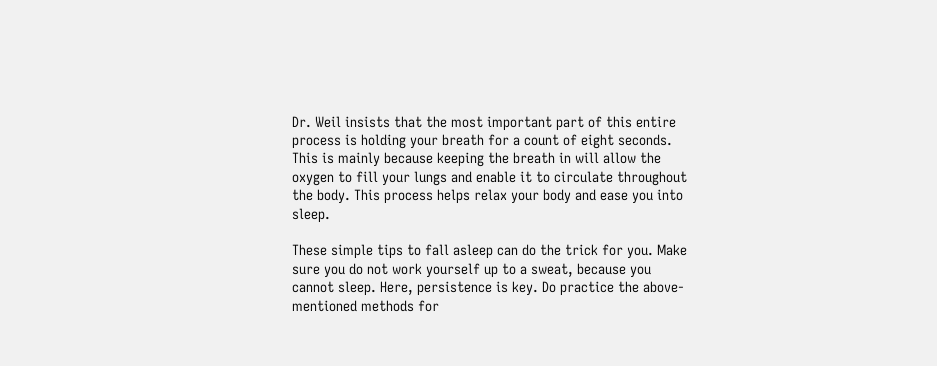Dr. Weil insists that the most important part of this entire process is holding your breath for a count of eight seconds. This is mainly because keeping the breath in will allow the oxygen to fill your lungs and enable it to circulate throughout the body. This process helps relax your body and ease you into sleep.

These simple tips to fall asleep can do the trick for you. Make sure you do not work yourself up to a sweat, because you cannot sleep. Here, persistence is key. Do practice the above-mentioned methods for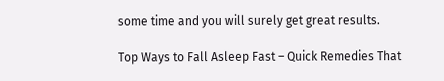some time and you will surely get great results.

Top Ways to Fall Asleep Fast – Quick Remedies That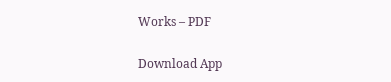Works – PDF

Download App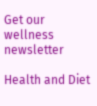Get our wellness newsletter

Health and Diet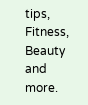tips, Fitness,
Beauty and more.